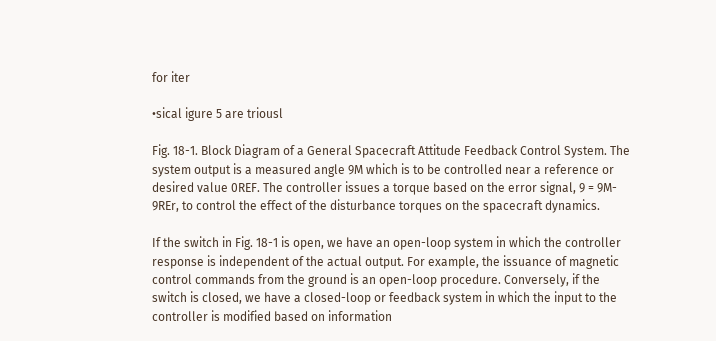for iter

•sical igure 5 are triousl

Fig. 18-1. Block Diagram of a General Spacecraft Attitude Feedback Control System. The system output is a measured angle 9M which is to be controlled near a reference or desired value 0REF. The controller issues a torque based on the error signal, 9 = 9M- 9REr, to control the effect of the disturbance torques on the spacecraft dynamics.

If the switch in Fig. 18-1 is open, we have an open-loop system in which the controller response is independent of the actual output. For example, the issuance of magnetic control commands from the ground is an open-loop procedure. Conversely, if the switch is closed, we have a closed-loop or feedback system in which the input to the controller is modified based on information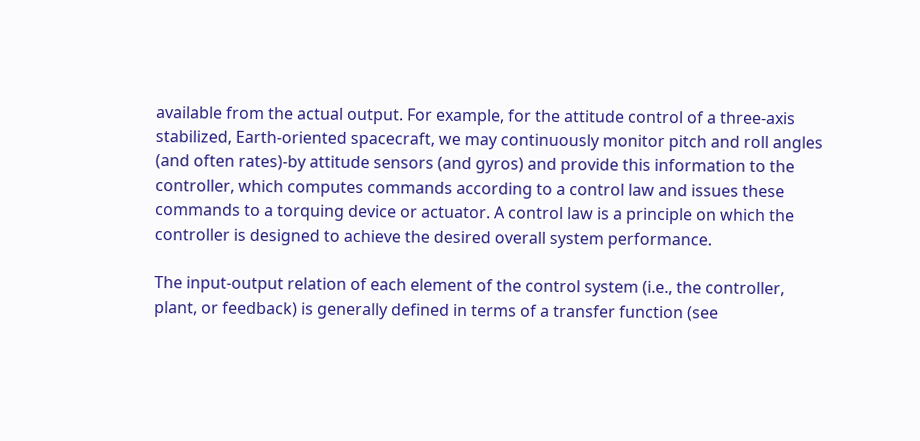available from the actual output. For example, for the attitude control of a three-axis stabilized, Earth-oriented spacecraft, we may continuously monitor pitch and roll angles (and often rates)-by attitude sensors (and gyros) and provide this information to the controller, which computes commands according to a control law and issues these commands to a torquing device or actuator. A control law is a principle on which the controller is designed to achieve the desired overall system performance.

The input-output relation of each element of the control system (i.e., the controller, plant, or feedback) is generally defined in terms of a transfer function (see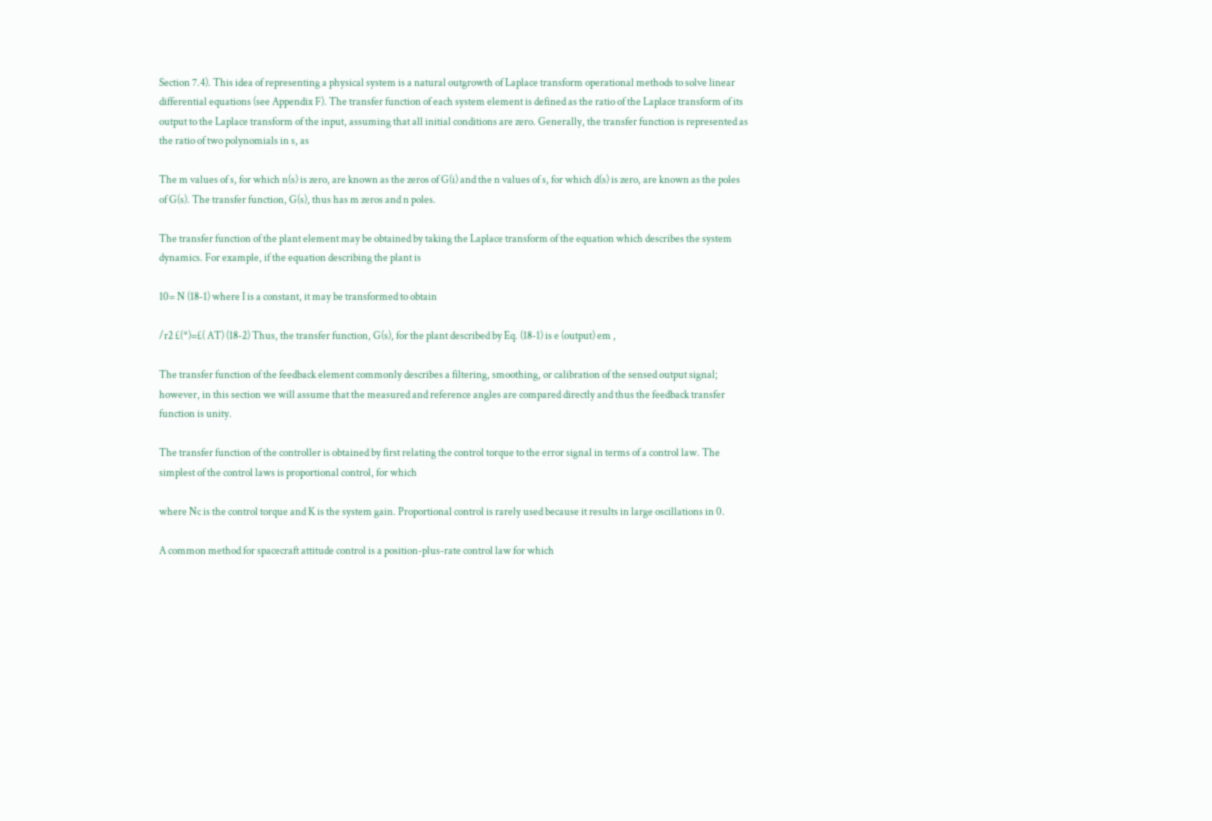Section 7.4). This idea of representing a physical system is a natural outgrowth of Laplace transform operational methods to solve linear differential equations (see Appendix F). The transfer function of each system element is defined as the ratio of the Laplace transform of its output to the Laplace transform of the input, assuming that all initial conditions are zero. Generally, the transfer function is represented as the ratio of two polynomials in s, as

The m values of s, for which n(s) is zero, are known as the zeros of G(i) and the n values of s, for which d(s) is zero, are known as the poles of G(s). The transfer function, G(s), thus has m zeros and n poles.

The transfer function of the plant element may be obtained by taking the Laplace transform of the equation which describes the system dynamics. For example, if the equation describing the plant is

10= N (18-1) where I is a constant, it may be transformed to obtain

/r2 £(*)=£( AT) (18-2) Thus, the transfer function, G(s), for the plant described by Eq. (18-1) is e (output) em ,

The transfer function of the feedback element commonly describes a filtering, smoothing, or calibration of the sensed output signal; however, in this section we will assume that the measured and reference angles are compared directly and thus the feedback transfer function is unity.

The transfer function of the controller is obtained by first relating the control torque to the error signal in terms of a control law. The simplest of the control laws is proportional control, for which

where Nc is the control torque and K is the system gain. Proportional control is rarely used because it results in large oscillations in 0.

A common method for spacecraft attitude control is a position-plus-rate control law for which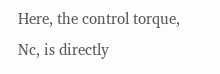Here, the control torque, Nc, is directly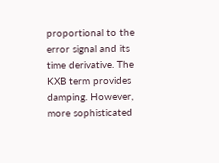proportional to the error signal and its time derivative. The KXB term provides damping. However, more sophisticated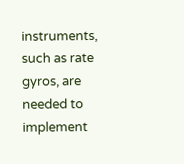instruments, such as rate gyros, are needed to implement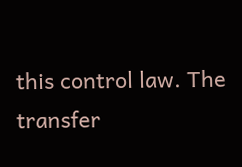this control law. The transfer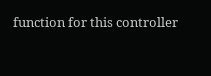function for this controller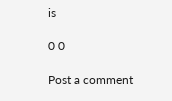is

0 0

Post a comment